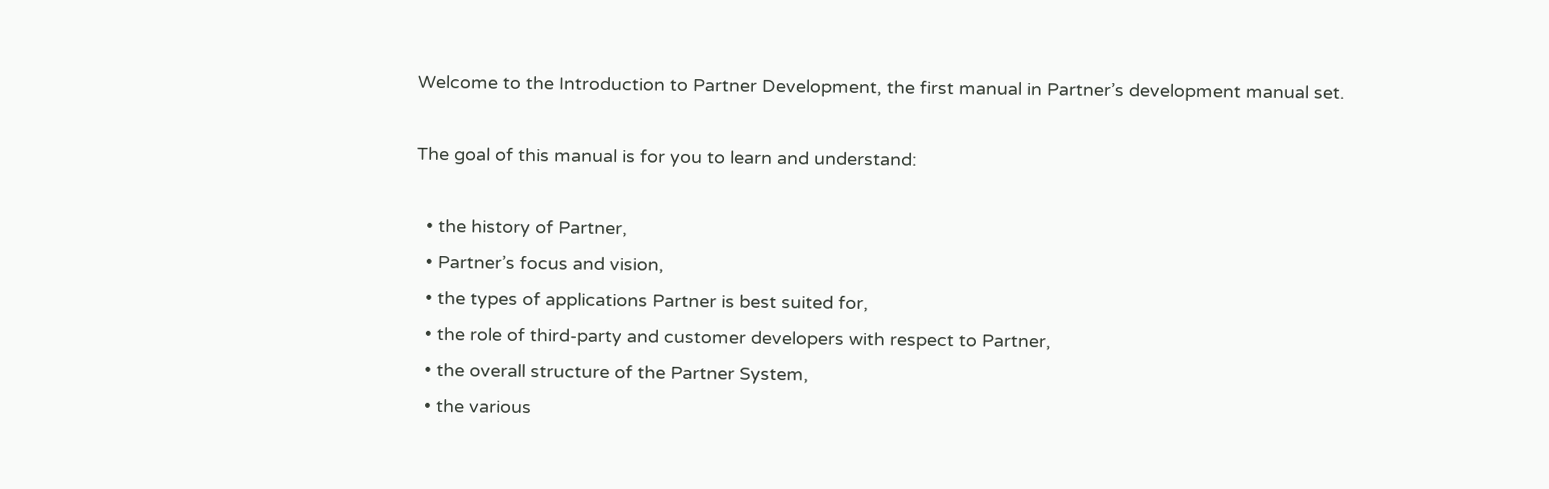Welcome to the Introduction to Partner Development, the first manual in Partner’s development manual set.

The goal of this manual is for you to learn and understand:

  • the history of Partner,
  • Partner’s focus and vision,
  • the types of applications Partner is best suited for,
  • the role of third-party and customer developers with respect to Partner,
  • the overall structure of the Partner System,
  • the various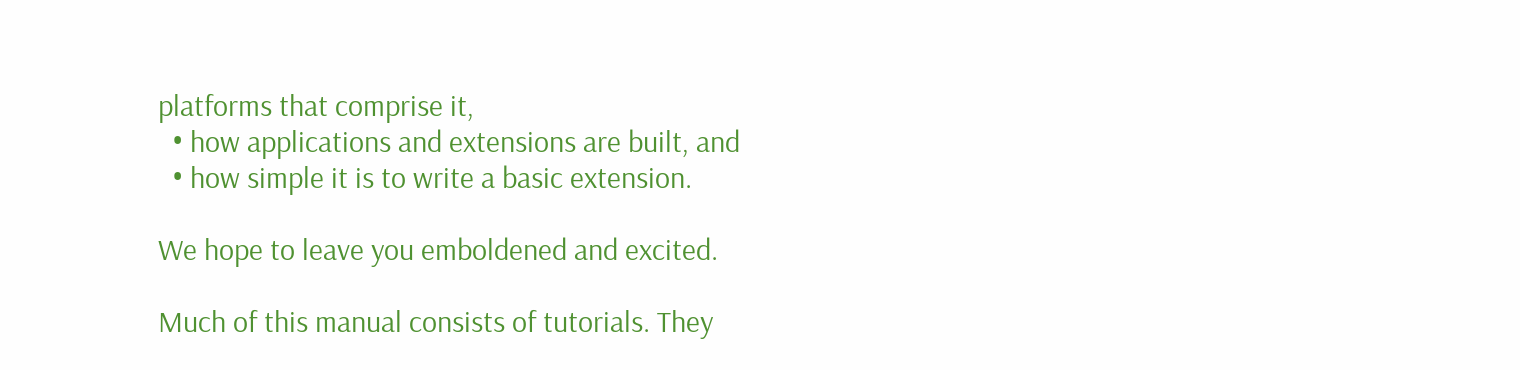platforms that comprise it,
  • how applications and extensions are built, and
  • how simple it is to write a basic extension.

We hope to leave you emboldened and excited.

Much of this manual consists of tutorials. They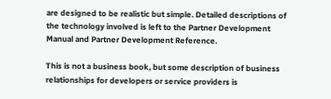are designed to be realistic but simple. Detailed descriptions of the technology involved is left to the Partner Development Manual and Partner Development Reference.

This is not a business book, but some description of business relationships for developers or service providers is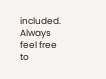included. Always feel free to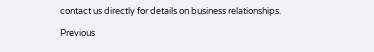contact us directly for details on business relationships.

Previous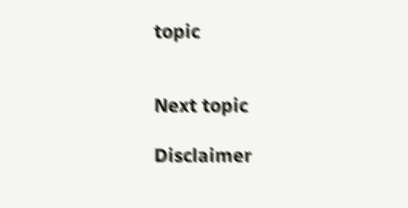topic


Next topic

Disclaimer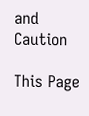and Caution

This Page